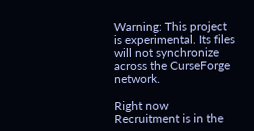Warning: This project is experimental. Its files will not synchronize across the CurseForge network.

Right now Recruitment is in the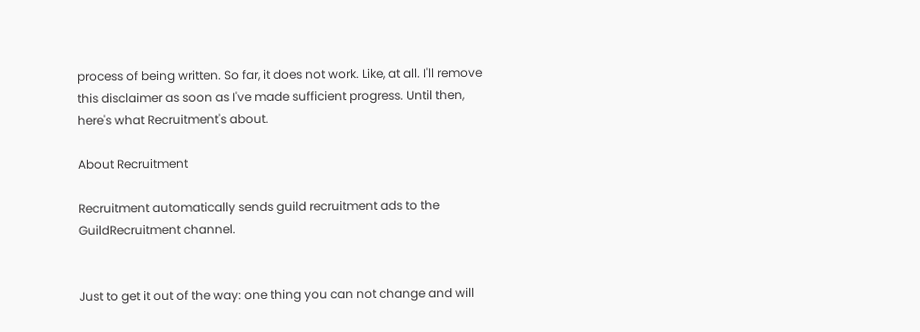process of being written. So far, it does not work. Like, at all. I'll remove this disclaimer as soon as I've made sufficient progress. Until then, here's what Recruitment's about.

About Recruitment

Recruitment automatically sends guild recruitment ads to the GuildRecruitment channel.


Just to get it out of the way: one thing you can not change and will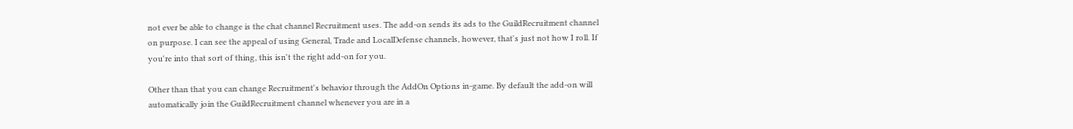not ever be able to change is the chat channel Recruitment uses. The add-on sends its ads to the GuildRecruitment channel on purpose. I can see the appeal of using General, Trade and LocalDefense channels, however, that's just not how I roll. If you're into that sort of thing, this isn't the right add-on for you.

Other than that you can change Recruitment's behavior through the AddOn Options in-game. By default the add-on will automatically join the GuildRecruitment channel whenever you are in a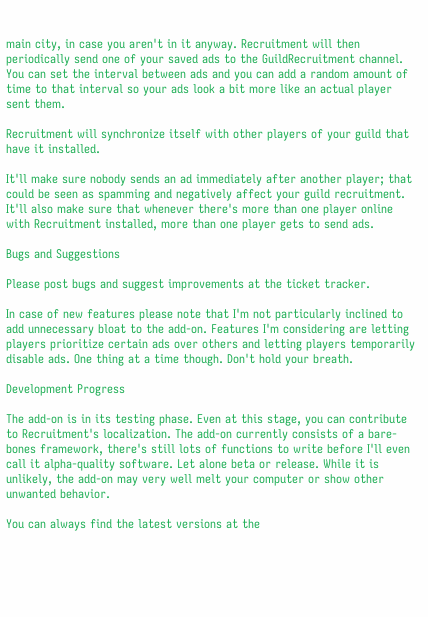main city, in case you aren't in it anyway. Recruitment will then periodically send one of your saved ads to the GuildRecruitment channel. You can set the interval between ads and you can add a random amount of time to that interval so your ads look a bit more like an actual player sent them.

Recruitment will synchronize itself with other players of your guild that have it installed.

It'll make sure nobody sends an ad immediately after another player; that could be seen as spamming and negatively affect your guild recruitment. It'll also make sure that whenever there's more than one player online with Recruitment installed, more than one player gets to send ads.

Bugs and Suggestions

Please post bugs and suggest improvements at the ticket tracker.

In case of new features please note that I'm not particularly inclined to add unnecessary bloat to the add-on. Features I'm considering are letting players prioritize certain ads over others and letting players temporarily disable ads. One thing at a time though. Don't hold your breath.

Development Progress

The add-on is in its testing phase. Even at this stage, you can contribute to Recruitment's localization. The add-on currently consists of a bare-bones framework, there's still lots of functions to write before I'll even call it alpha-quality software. Let alone beta or release. While it is unlikely, the add-on may very well melt your computer or show other unwanted behavior.

You can always find the latest versions at the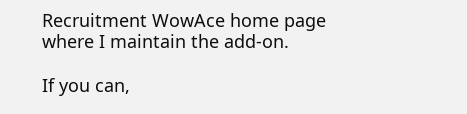Recruitment WowAce home page where I maintain the add-on.

If you can,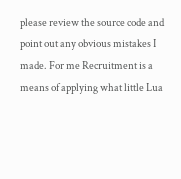please review the source code and point out any obvious mistakes I made. For me Recruitment is a means of applying what little Lua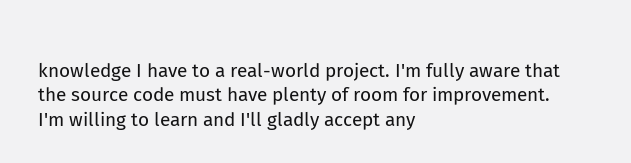knowledge I have to a real-world project. I'm fully aware that the source code must have plenty of room for improvement. I'm willing to learn and I'll gladly accept any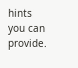hints you can provide.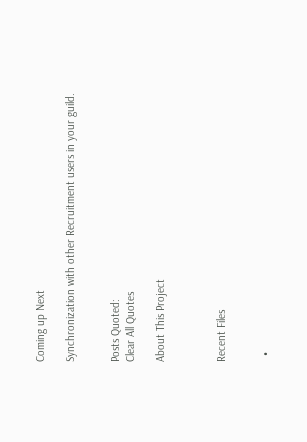Coming up Next

Synchronization with other Recruitment users in your guild.


Posts Quoted:
Clear All Quotes

About This Project



Recent Files


  •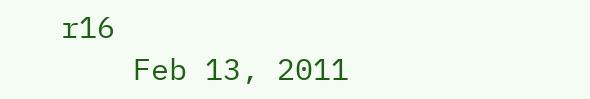r16
    Feb 13, 2011